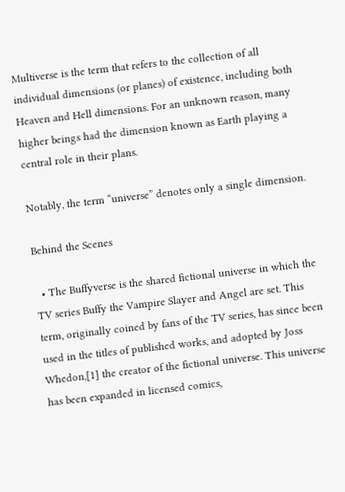Multiverse is the term that refers to the collection of all individual dimensions (or planes) of existence, including both Heaven and Hell dimensions. For an unknown reason, many higher beings had the dimension known as Earth playing a central role in their plans.

Notably, the term “universe” denotes only a single dimension.

Behind the Scenes

  • The Buffyverse is the shared fictional universe in which the TV series Buffy the Vampire Slayer and Angel are set. This term, originally coined by fans of the TV series, has since been used in the titles of published works, and adopted by Joss Whedon,[1] the creator of the fictional universe. This universe has been expanded in licensed comics,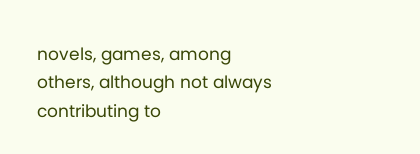novels, games, among others, although not always contributing to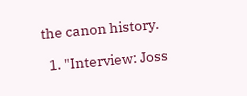the canon history.

  1. "Interview: Joss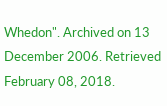Whedon". Archived on 13 December 2006. Retrieved February 08, 2018.